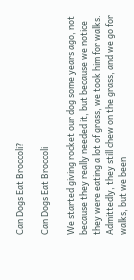Can Dogs Eat Broccoli?

Can Dogs Eat Broccoli

We started giving rocket our dog some years ago, not because they really needed it, but because we notice they were eating a lot of grass, we took him for walks. Admittedly, they still chew on the grass, and we go for walks, but we been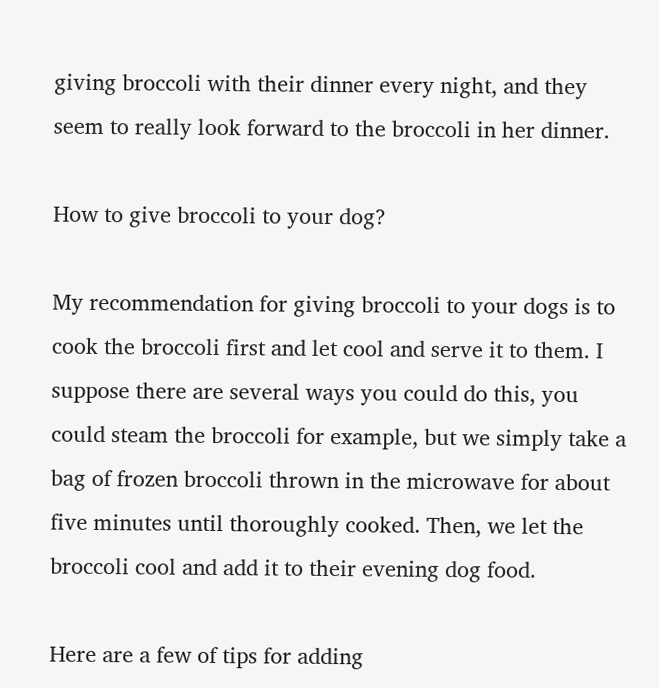giving broccoli with their dinner every night, and they seem to really look forward to the broccoli in her dinner.

How to give broccoli to your dog?

My recommendation for giving broccoli to your dogs is to cook the broccoli first and let cool and serve it to them. I suppose there are several ways you could do this, you could steam the broccoli for example, but we simply take a bag of frozen broccoli thrown in the microwave for about five minutes until thoroughly cooked. Then, we let the broccoli cool and add it to their evening dog food.

Here are a few of tips for adding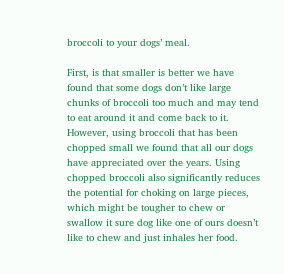broccoli to your dogs’ meal.

First, is that smaller is better we have found that some dogs don’t like large chunks of broccoli too much and may tend to eat around it and come back to it. However, using broccoli that has been chopped small we found that all our dogs have appreciated over the years. Using chopped broccoli also significantly reduces the potential for choking on large pieces, which might be tougher to chew or swallow it sure dog like one of ours doesn’t like to chew and just inhales her food.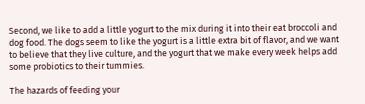Second, we like to add a little yogurt to the mix during it into their eat broccoli and dog food. The dogs seem to like the yogurt is a little extra bit of flavor, and we want to believe that they live culture, and the yogurt that we make every week helps add some probiotics to their tummies.

The hazards of feeding your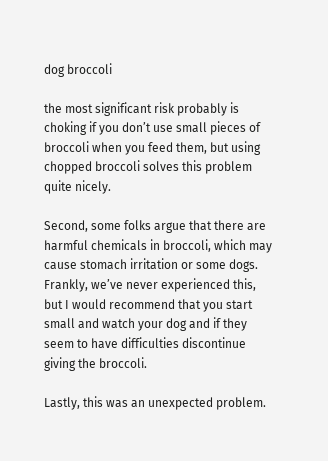dog broccoli

the most significant risk probably is choking if you don’t use small pieces of broccoli when you feed them, but using chopped broccoli solves this problem quite nicely.

Second, some folks argue that there are harmful chemicals in broccoli, which may cause stomach irritation or some dogs. Frankly, we’ve never experienced this, but I would recommend that you start small and watch your dog and if they seem to have difficulties discontinue giving the broccoli.

Lastly, this was an unexpected problem.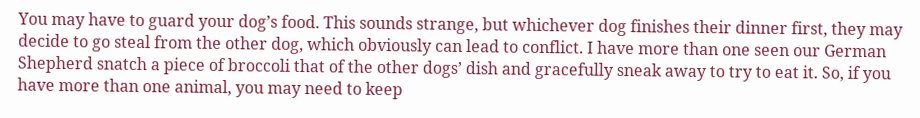You may have to guard your dog’s food. This sounds strange, but whichever dog finishes their dinner first, they may decide to go steal from the other dog, which obviously can lead to conflict. I have more than one seen our German Shepherd snatch a piece of broccoli that of the other dogs’ dish and gracefully sneak away to try to eat it. So, if you have more than one animal, you may need to keep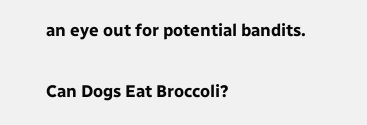an eye out for potential bandits.

Can Dogs Eat Broccoli?